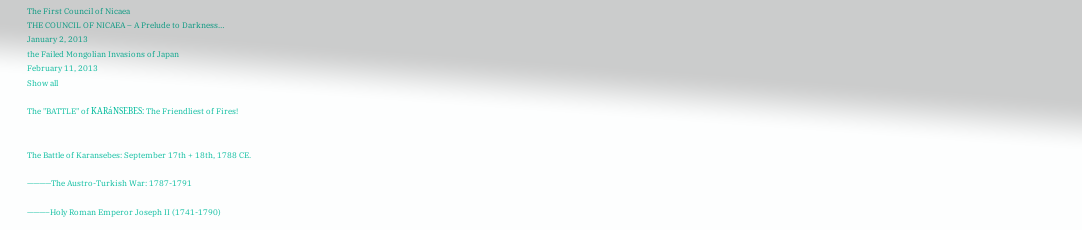The First Council of Nicaea
THE COUNCIL OF NICAEA – A Prelude to Darkness…
January 2, 2013
the Failed Mongolian Invasions of Japan
February 11, 2013
Show all

The "BATTLE" of KARáNSEBES: The Friendliest of Fires!


The Battle of Karansebes: September 17th + 18th, 1788 CE.

————The Austro-Turkish War: 1787-1791

———–Holy Roman Emperor Joseph II (1741-1790)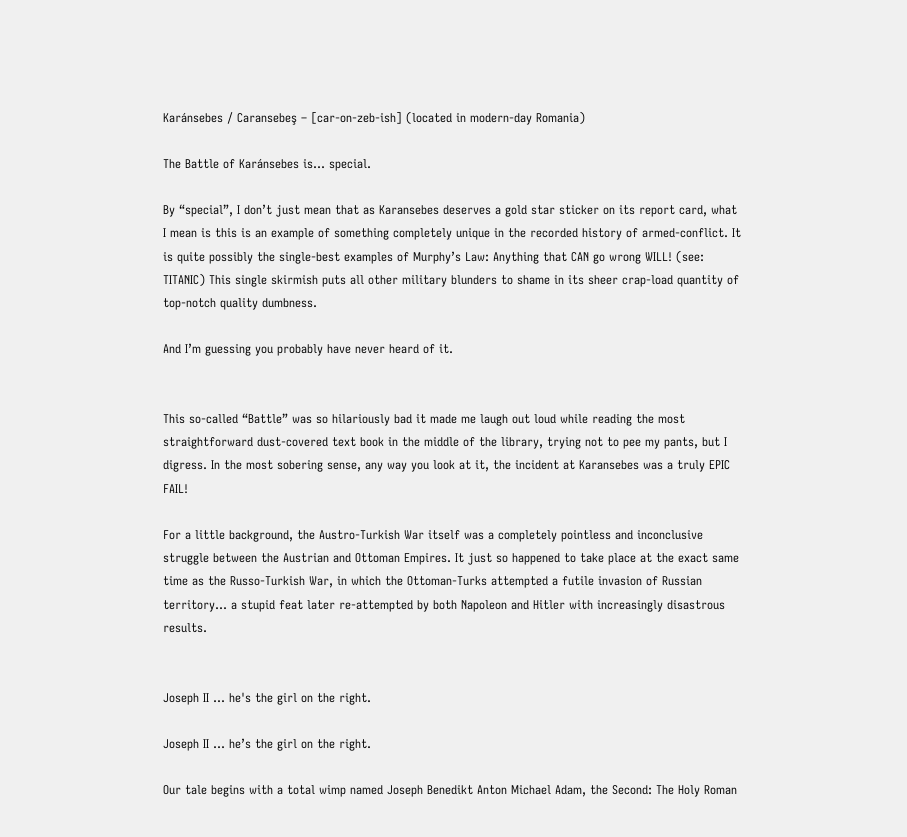Karánsebes / Caransebeş – [car-on-zeb-ish] (located in modern-day Romania)

The Battle of Karánsebes is… special.

By “special”, I don’t just mean that as Karansebes deserves a gold star sticker on its report card, what I mean is this is an example of something completely unique in the recorded history of armed-conflict. It is quite possibly the single-best examples of Murphy’s Law: Anything that CAN go wrong WILL! (see: TITANIC) This single skirmish puts all other military blunders to shame in its sheer crap-load quantity of top-notch quality dumbness.

And I’m guessing you probably have never heard of it.


This so-called “Battle” was so hilariously bad it made me laugh out loud while reading the most straightforward dust-covered text book in the middle of the library, trying not to pee my pants, but I digress. In the most sobering sense, any way you look at it, the incident at Karansebes was a truly EPIC FAIL!

For a little background, the Austro-Turkish War itself was a completely pointless and inconclusive struggle between the Austrian and Ottoman Empires. It just so happened to take place at the exact same time as the Russo-Turkish War, in which the Ottoman-Turks attempted a futile invasion of Russian territory… a stupid feat later re-attempted by both Napoleon and Hitler with increasingly disastrous results.


Joseph II ... he's the girl on the right.

Joseph II … he’s the girl on the right.

Our tale begins with a total wimp named Joseph Benedikt Anton Michael Adam, the Second: The Holy Roman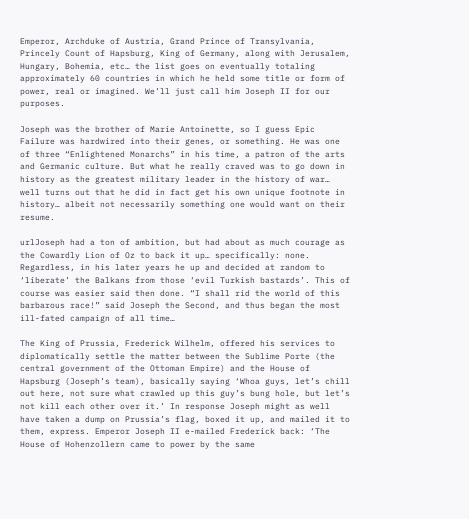Emperor, Archduke of Austria, Grand Prince of Transylvania, Princely Count of Hapsburg, King of Germany, along with Jerusalem, Hungary, Bohemia, etc… the list goes on eventually totaling approximately 60 countries in which he held some title or form of power, real or imagined. We’ll just call him Joseph II for our purposes.

Joseph was the brother of Marie Antoinette, so I guess Epic Failure was hardwired into their genes, or something. He was one of three “Enlightened Monarchs” in his time, a patron of the arts and Germanic culture. But what he really craved was to go down in history as the greatest military leader in the history of war… well turns out that he did in fact get his own unique footnote in history… albeit not necessarily something one would want on their resume.

urlJoseph had a ton of ambition, but had about as much courage as the Cowardly Lion of Oz to back it up… specifically: none. Regardless, in his later years he up and decided at random to ‘liberate’ the Balkans from those ‘evil Turkish bastards’. This of course was easier said then done. “I shall rid the world of this barbarous race!” said Joseph the Second, and thus began the most ill-fated campaign of all time…

The King of Prussia, Frederick Wilhelm, offered his services to diplomatically settle the matter between the Sublime Porte (the central government of the Ottoman Empire) and the House of Hapsburg (Joseph’s team), basically saying ‘Whoa guys, let’s chill out here, not sure what crawled up this guy’s bung hole, but let’s not kill each other over it.’ In response Joseph might as well have taken a dump on Prussia’s flag, boxed it up, and mailed it to them, express. Emperor Joseph II e-mailed Frederick back: ‘The House of Hohenzollern came to power by the same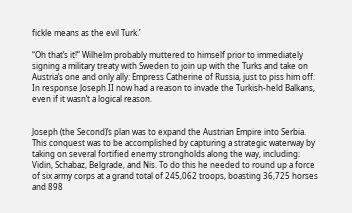fickle means as the evil Turk.’

“Oh that’s it!” Wilhelm probably muttered to himself prior to immediately signing a military treaty with Sweden to join up with the Turks and take on Austria’s one and only ally: Empress Catherine of Russia, just to piss him off. In response Joseph II now had a reason to invade the Turkish-held Balkans, even if it wasn’t a logical reason.


Joseph (the Second)’s plan was to expand the Austrian Empire into Serbia. This conquest was to be accomplished by capturing a strategic waterway by taking on several fortified enemy strongholds along the way, including: Vidin, Schabaz, Belgrade, and Nis. To do this he needed to round up a force of six army corps at a grand total of 245,062 troops, boasting 36,725 horses and 898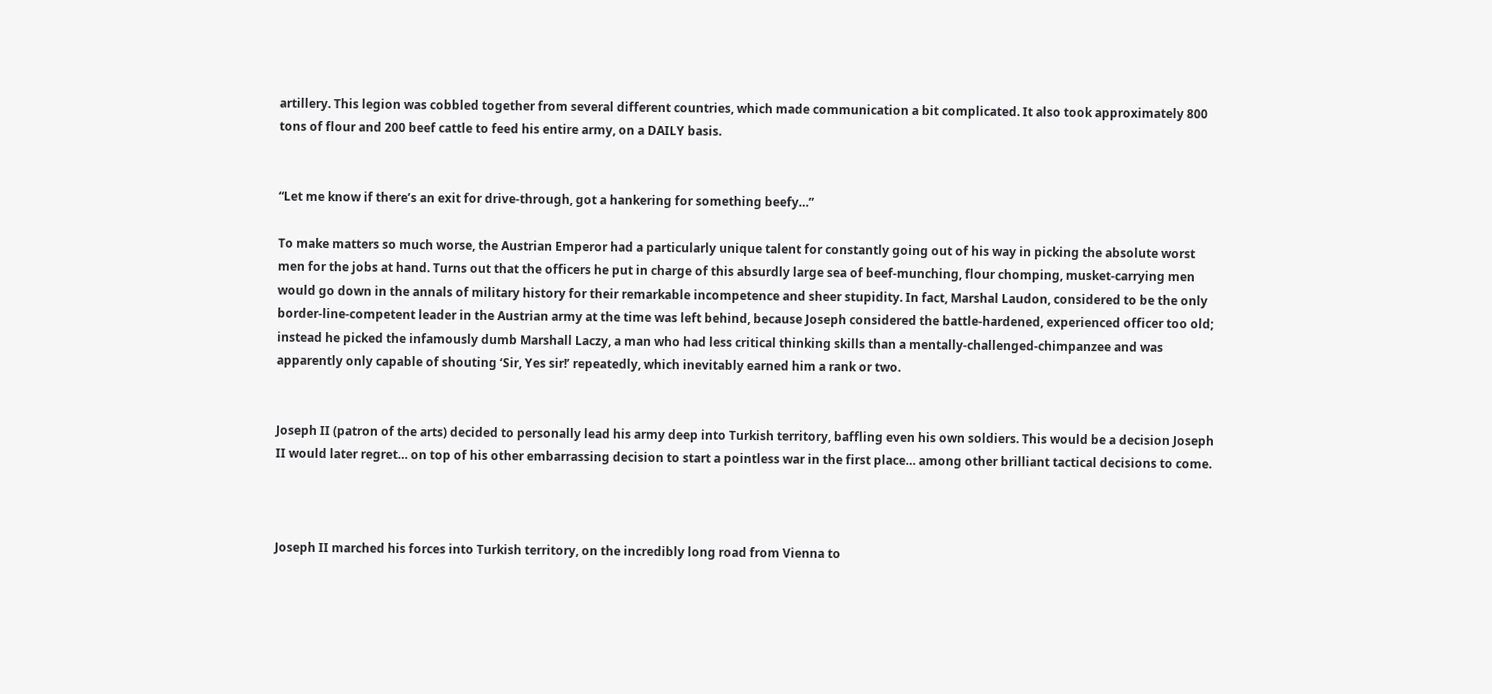artillery. This legion was cobbled together from several different countries, which made communication a bit complicated. It also took approximately 800 tons of flour and 200 beef cattle to feed his entire army, on a DAILY basis.


“Let me know if there’s an exit for drive-through, got a hankering for something beefy…”

To make matters so much worse, the Austrian Emperor had a particularly unique talent for constantly going out of his way in picking the absolute worst men for the jobs at hand. Turns out that the officers he put in charge of this absurdly large sea of beef-munching, flour chomping, musket-carrying men would go down in the annals of military history for their remarkable incompetence and sheer stupidity. In fact, Marshal Laudon, considered to be the only border-line-competent leader in the Austrian army at the time was left behind, because Joseph considered the battle-hardened, experienced officer too old; instead he picked the infamously dumb Marshall Laczy, a man who had less critical thinking skills than a mentally-challenged-chimpanzee and was apparently only capable of shouting ‘Sir, Yes sir!’ repeatedly, which inevitably earned him a rank or two.


Joseph II (patron of the arts) decided to personally lead his army deep into Turkish territory, baffling even his own soldiers. This would be a decision Joseph II would later regret… on top of his other embarrassing decision to start a pointless war in the first place… among other brilliant tactical decisions to come.



Joseph II marched his forces into Turkish territory, on the incredibly long road from Vienna to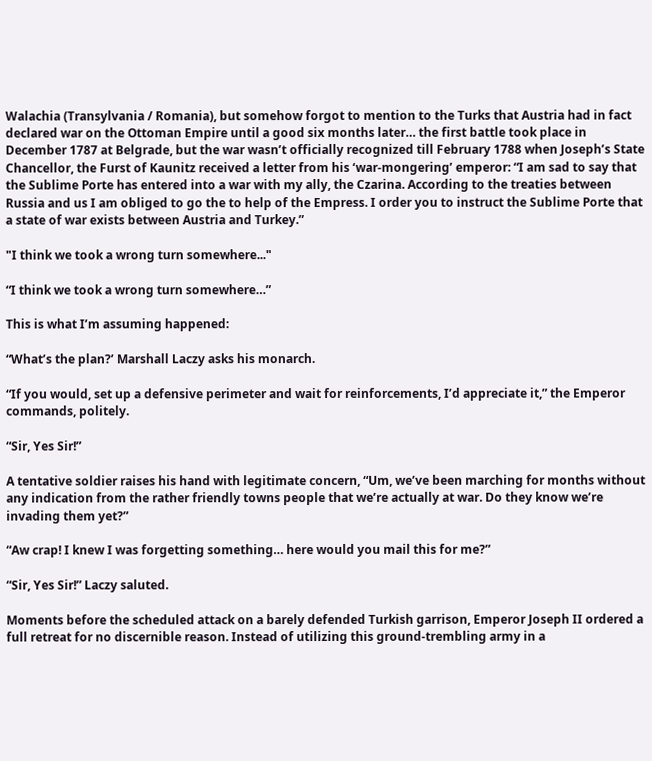Walachia (Transylvania / Romania), but somehow forgot to mention to the Turks that Austria had in fact declared war on the Ottoman Empire until a good six months later… the first battle took place in December 1787 at Belgrade, but the war wasn’t officially recognized till February 1788 when Joseph’s State Chancellor, the Furst of Kaunitz received a letter from his ‘war-mongering’ emperor: “I am sad to say that the Sublime Porte has entered into a war with my ally, the Czarina. According to the treaties between Russia and us I am obliged to go the to help of the Empress. I order you to instruct the Sublime Porte that a state of war exists between Austria and Turkey.”

"I think we took a wrong turn somewhere..."

“I think we took a wrong turn somewhere…”

This is what I’m assuming happened:

“What’s the plan?’ Marshall Laczy asks his monarch.

“If you would, set up a defensive perimeter and wait for reinforcements, I’d appreciate it,” the Emperor commands, politely.

“Sir, Yes Sir!”

A tentative soldier raises his hand with legitimate concern, “Um, we’ve been marching for months without any indication from the rather friendly towns people that we’re actually at war. Do they know we’re invading them yet?”

“Aw crap! I knew I was forgetting something… here would you mail this for me?”

“Sir, Yes Sir!” Laczy saluted.

Moments before the scheduled attack on a barely defended Turkish garrison, Emperor Joseph II ordered a full retreat for no discernible reason. Instead of utilizing this ground-trembling army in a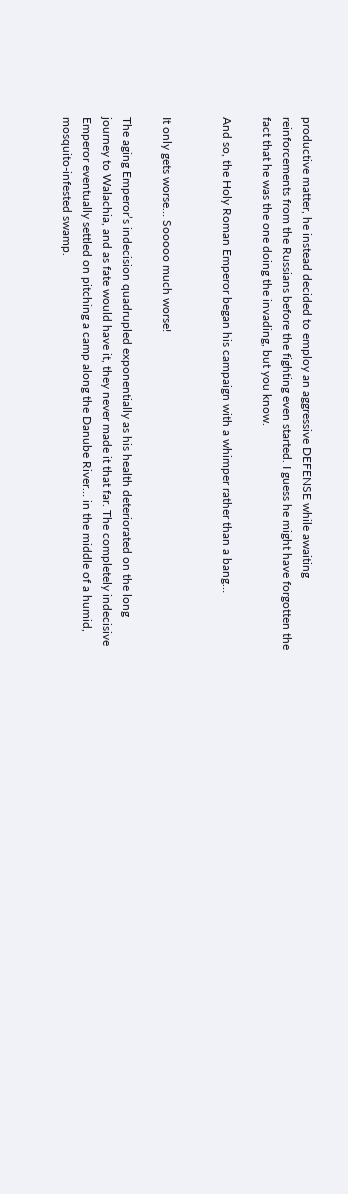productive matter, he instead decided to employ an aggressive DEFENSE while awaiting reinforcements from the Russians before the fighting even started. I guess he might have forgotten the fact that he was the one doing the invading, but you know.

And so, the Holy Roman Emperor began his campaign with a whimper rather than a bang…


It only gets worse… Sooooo much worse!

The aging Emperor’s indecision quadrupled exponentially as his health deteriorated on the long journey to Walachia, and as fate would have it, they never made it that far. The completely indecisive Emperor eventually settled on pitching a camp along the Danube River… in the middle of a humid, mosquito-infested swamp.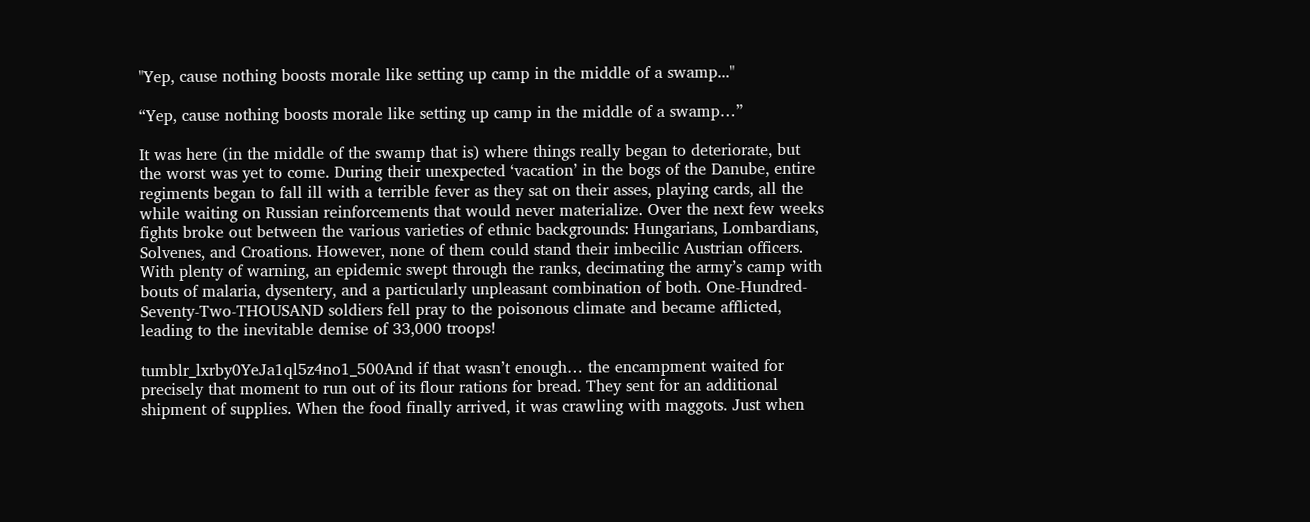"Yep, cause nothing boosts morale like setting up camp in the middle of a swamp..."

“Yep, cause nothing boosts morale like setting up camp in the middle of a swamp…”

It was here (in the middle of the swamp that is) where things really began to deteriorate, but the worst was yet to come. During their unexpected ‘vacation’ in the bogs of the Danube, entire regiments began to fall ill with a terrible fever as they sat on their asses, playing cards, all the while waiting on Russian reinforcements that would never materialize. Over the next few weeks fights broke out between the various varieties of ethnic backgrounds: Hungarians, Lombardians, Solvenes, and Croations. However, none of them could stand their imbecilic Austrian officers. With plenty of warning, an epidemic swept through the ranks, decimating the army’s camp with bouts of malaria, dysentery, and a particularly unpleasant combination of both. One-Hundred-Seventy-Two-THOUSAND soldiers fell pray to the poisonous climate and became afflicted, leading to the inevitable demise of 33,000 troops!

tumblr_lxrby0YeJa1ql5z4no1_500And if that wasn’t enough… the encampment waited for precisely that moment to run out of its flour rations for bread. They sent for an additional shipment of supplies. When the food finally arrived, it was crawling with maggots. Just when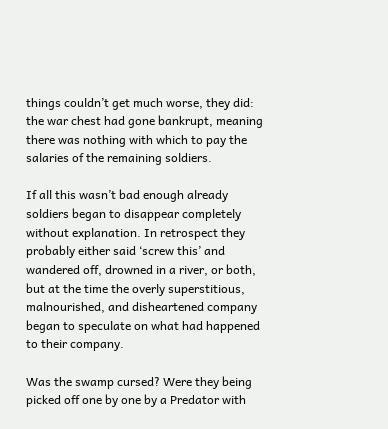things couldn’t get much worse, they did: the war chest had gone bankrupt, meaning there was nothing with which to pay the salaries of the remaining soldiers.

If all this wasn’t bad enough already soldiers began to disappear completely without explanation. In retrospect they probably either said ‘screw this’ and wandered off, drowned in a river, or both, but at the time the overly superstitious, malnourished, and disheartened company began to speculate on what had happened to their company.

Was the swamp cursed? Were they being picked off one by one by a Predator with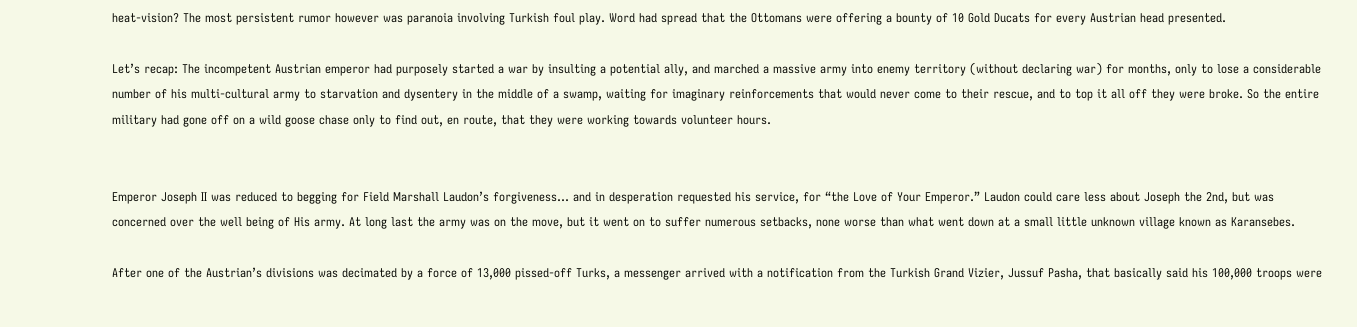heat-vision? The most persistent rumor however was paranoia involving Turkish foul play. Word had spread that the Ottomans were offering a bounty of 10 Gold Ducats for every Austrian head presented.

Let’s recap: The incompetent Austrian emperor had purposely started a war by insulting a potential ally, and marched a massive army into enemy territory (without declaring war) for months, only to lose a considerable number of his multi-cultural army to starvation and dysentery in the middle of a swamp, waiting for imaginary reinforcements that would never come to their rescue, and to top it all off they were broke. So the entire military had gone off on a wild goose chase only to find out, en route, that they were working towards volunteer hours.


Emperor Joseph II was reduced to begging for Field Marshall Laudon’s forgiveness… and in desperation requested his service, for “the Love of Your Emperor.” Laudon could care less about Joseph the 2nd, but was concerned over the well being of His army. At long last the army was on the move, but it went on to suffer numerous setbacks, none worse than what went down at a small little unknown village known as Karansebes.

After one of the Austrian’s divisions was decimated by a force of 13,000 pissed-off Turks, a messenger arrived with a notification from the Turkish Grand Vizier, Jussuf Pasha, that basically said his 100,000 troops were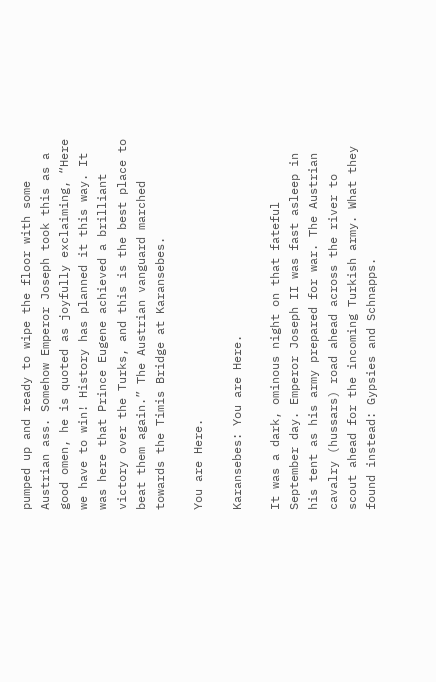pumped up and ready to wipe the floor with some Austrian ass. Somehow Emperor Joseph took this as a good omen, he is quoted as joyfully exclaiming, “Here we have to win! History has planned it this way. It was here that Prince Eugene achieved a brilliant victory over the Turks, and this is the best place to beat them again.” The Austrian vanguard marched towards the Timis Bridge at Karansebes.

You are Here.

Karansebes: You are Here.

It was a dark, ominous night on that fateful September day. Emperor Joseph II was fast asleep in his tent as his army prepared for war. The Austrian cavalry (hussars) road ahead across the river to scout ahead for the incoming Turkish army. What they found instead: Gypsies and Schnapps.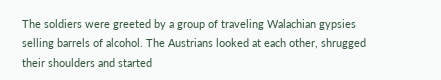The soldiers were greeted by a group of traveling Walachian gypsies selling barrels of alcohol. The Austrians looked at each other, shrugged their shoulders and started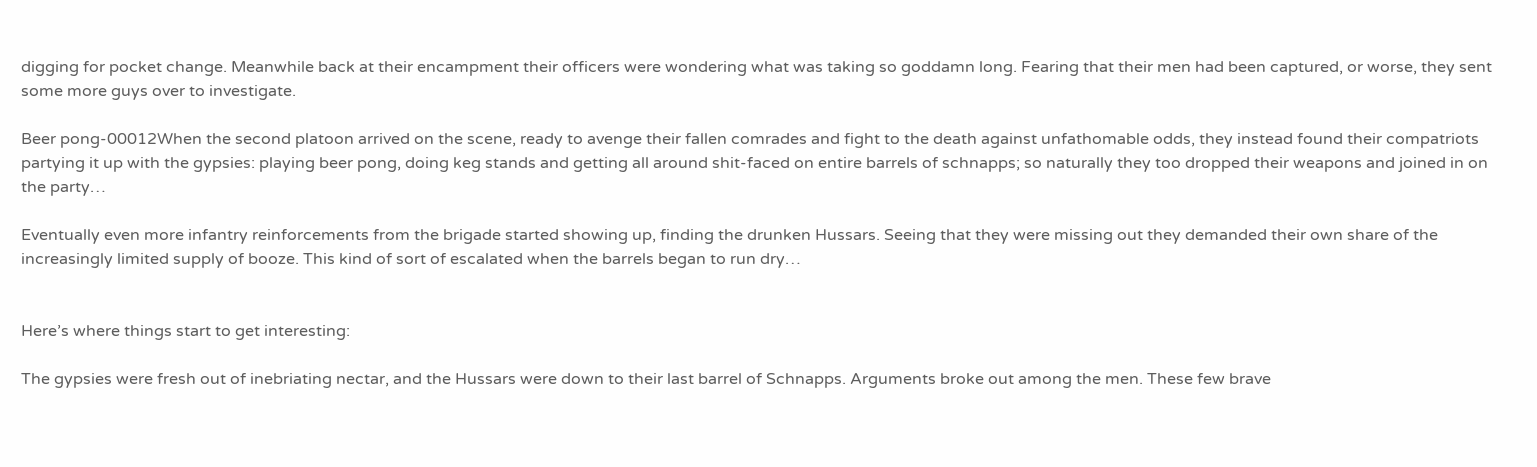digging for pocket change. Meanwhile back at their encampment their officers were wondering what was taking so goddamn long. Fearing that their men had been captured, or worse, they sent some more guys over to investigate.

Beer pong-00012When the second platoon arrived on the scene, ready to avenge their fallen comrades and fight to the death against unfathomable odds, they instead found their compatriots partying it up with the gypsies: playing beer pong, doing keg stands and getting all around shit-faced on entire barrels of schnapps; so naturally they too dropped their weapons and joined in on the party…

Eventually even more infantry reinforcements from the brigade started showing up, finding the drunken Hussars. Seeing that they were missing out they demanded their own share of the increasingly limited supply of booze. This kind of sort of escalated when the barrels began to run dry…


Here’s where things start to get interesting:

The gypsies were fresh out of inebriating nectar, and the Hussars were down to their last barrel of Schnapps. Arguments broke out among the men. These few brave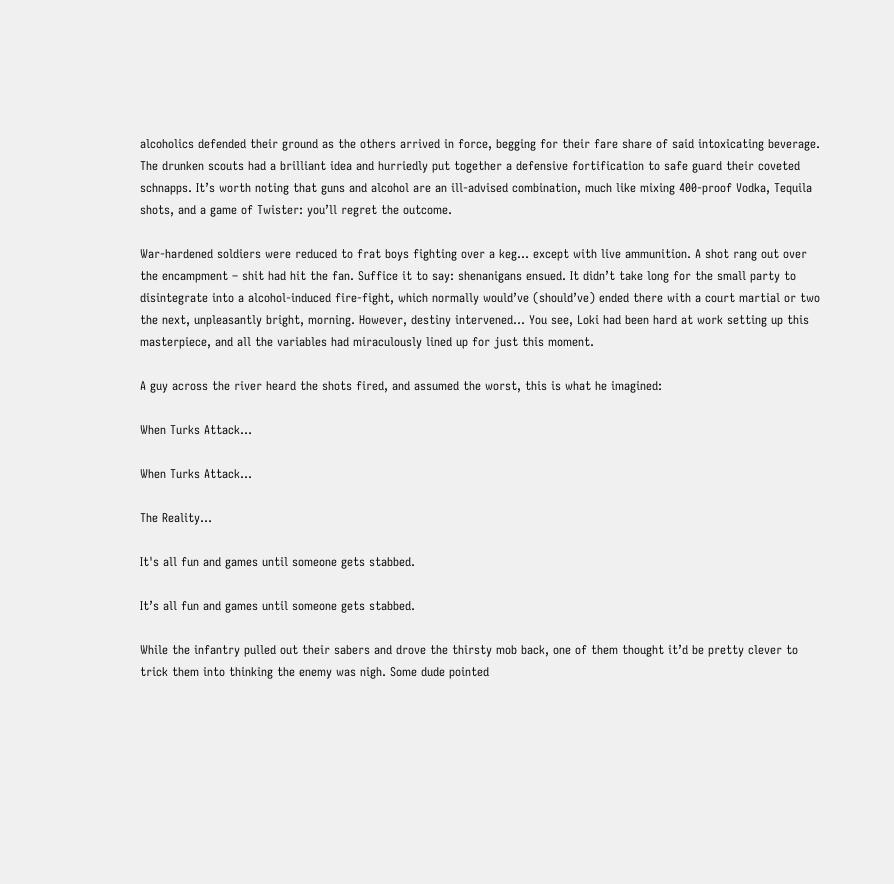alcoholics defended their ground as the others arrived in force, begging for their fare share of said intoxicating beverage. The drunken scouts had a brilliant idea and hurriedly put together a defensive fortification to safe guard their coveted schnapps. It’s worth noting that guns and alcohol are an ill-advised combination, much like mixing 400-proof Vodka, Tequila shots, and a game of Twister: you’ll regret the outcome.

War-hardened soldiers were reduced to frat boys fighting over a keg… except with live ammunition. A shot rang out over the encampment – shit had hit the fan. Suffice it to say: shenanigans ensued. It didn’t take long for the small party to disintegrate into a alcohol-induced fire-fight, which normally would’ve (should’ve) ended there with a court martial or two the next, unpleasantly bright, morning. However, destiny intervened… You see, Loki had been hard at work setting up this masterpiece, and all the variables had miraculously lined up for just this moment.

A guy across the river heard the shots fired, and assumed the worst, this is what he imagined:

When Turks Attack...

When Turks Attack…

The Reality…

It's all fun and games until someone gets stabbed.

It’s all fun and games until someone gets stabbed.

While the infantry pulled out their sabers and drove the thirsty mob back, one of them thought it’d be pretty clever to trick them into thinking the enemy was nigh. Some dude pointed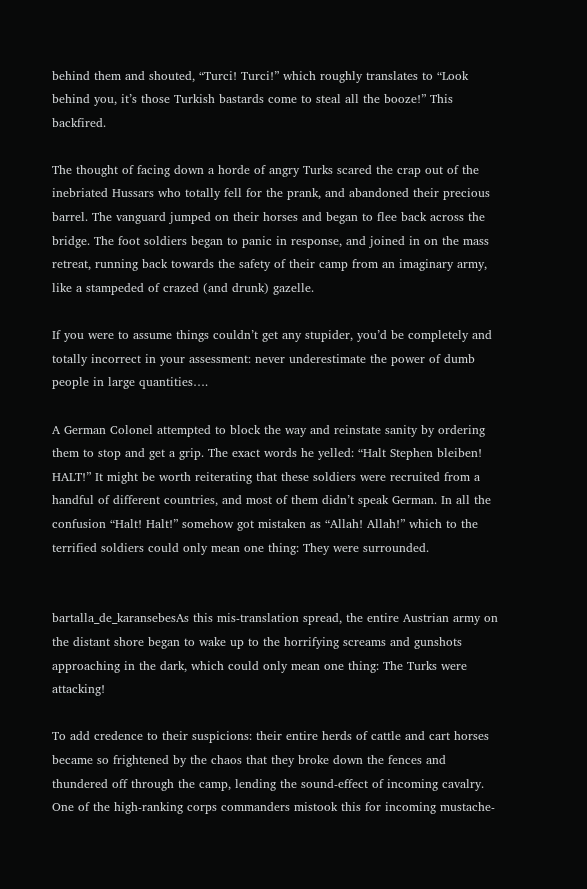behind them and shouted, “Turci! Turci!” which roughly translates to “Look behind you, it’s those Turkish bastards come to steal all the booze!” This backfired.

The thought of facing down a horde of angry Turks scared the crap out of the inebriated Hussars who totally fell for the prank, and abandoned their precious barrel. The vanguard jumped on their horses and began to flee back across the bridge. The foot soldiers began to panic in response, and joined in on the mass retreat, running back towards the safety of their camp from an imaginary army, like a stampeded of crazed (and drunk) gazelle.

If you were to assume things couldn’t get any stupider, you’d be completely and totally incorrect in your assessment: never underestimate the power of dumb people in large quantities….

A German Colonel attempted to block the way and reinstate sanity by ordering them to stop and get a grip. The exact words he yelled: “Halt Stephen bleiben! HALT!” It might be worth reiterating that these soldiers were recruited from a handful of different countries, and most of them didn’t speak German. In all the confusion “Halt! Halt!” somehow got mistaken as “Allah! Allah!” which to the terrified soldiers could only mean one thing: They were surrounded.


bartalla_de_karansebesAs this mis-translation spread, the entire Austrian army on the distant shore began to wake up to the horrifying screams and gunshots approaching in the dark, which could only mean one thing: The Turks were attacking!

To add credence to their suspicions: their entire herds of cattle and cart horses became so frightened by the chaos that they broke down the fences and thundered off through the camp, lending the sound-effect of incoming cavalry. One of the high-ranking corps commanders mistook this for incoming mustache-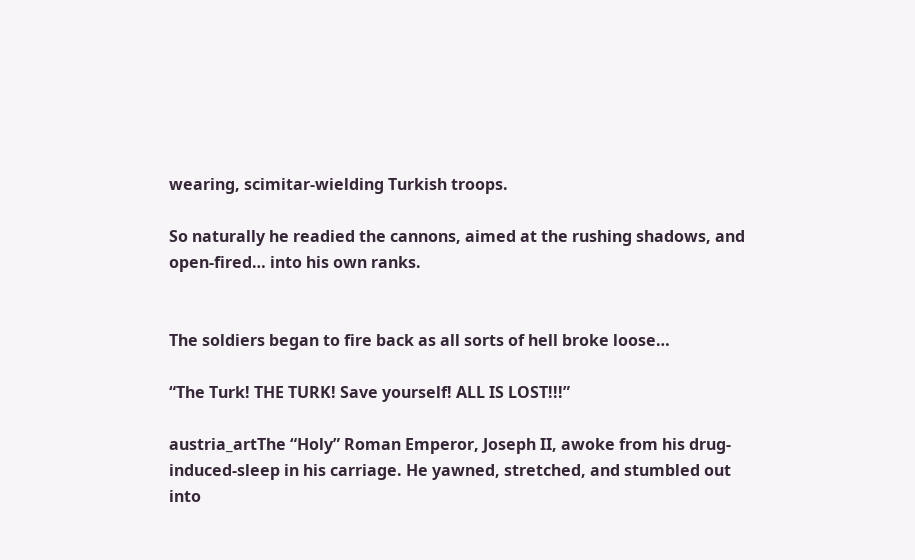wearing, scimitar-wielding Turkish troops.

So naturally he readied the cannons, aimed at the rushing shadows, and open-fired… into his own ranks.


The soldiers began to fire back as all sorts of hell broke loose…

“The Turk! THE TURK! Save yourself! ALL IS LOST!!!”

austria_artThe “Holy” Roman Emperor, Joseph II, awoke from his drug-induced-sleep in his carriage. He yawned, stretched, and stumbled out into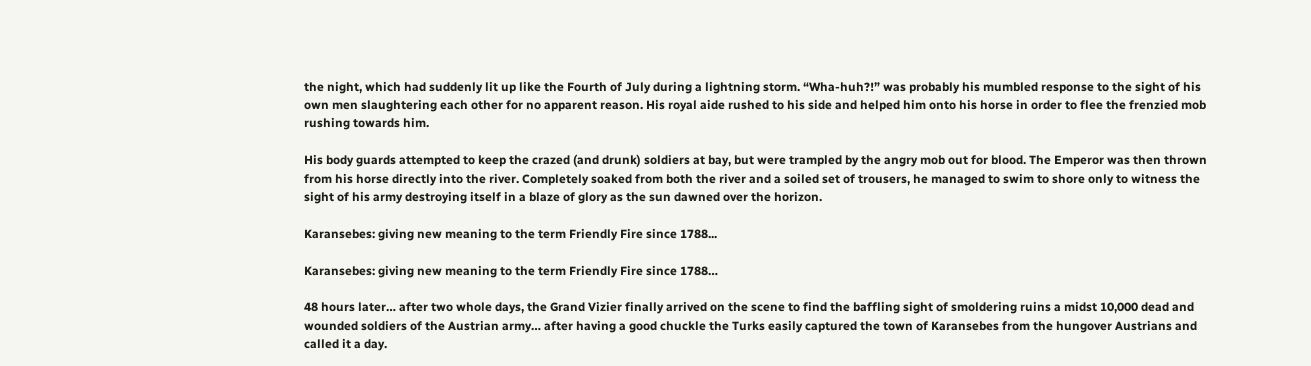the night, which had suddenly lit up like the Fourth of July during a lightning storm. “Wha-huh?!” was probably his mumbled response to the sight of his own men slaughtering each other for no apparent reason. His royal aide rushed to his side and helped him onto his horse in order to flee the frenzied mob rushing towards him.

His body guards attempted to keep the crazed (and drunk) soldiers at bay, but were trampled by the angry mob out for blood. The Emperor was then thrown from his horse directly into the river. Completely soaked from both the river and a soiled set of trousers, he managed to swim to shore only to witness the sight of his army destroying itself in a blaze of glory as the sun dawned over the horizon.

Karansebes: giving new meaning to the term Friendly Fire since 1788...

Karansebes: giving new meaning to the term Friendly Fire since 1788…

48 hours later… after two whole days, the Grand Vizier finally arrived on the scene to find the baffling sight of smoldering ruins a midst 10,000 dead and wounded soldiers of the Austrian army… after having a good chuckle the Turks easily captured the town of Karansebes from the hungover Austrians and called it a day.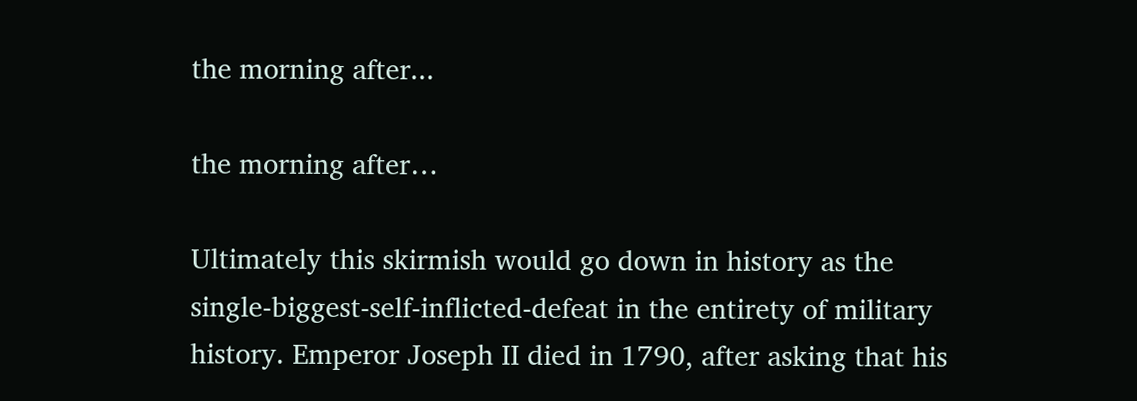the morning after...

the morning after…

Ultimately this skirmish would go down in history as the single-biggest-self-inflicted-defeat in the entirety of military history. Emperor Joseph II died in 1790, after asking that his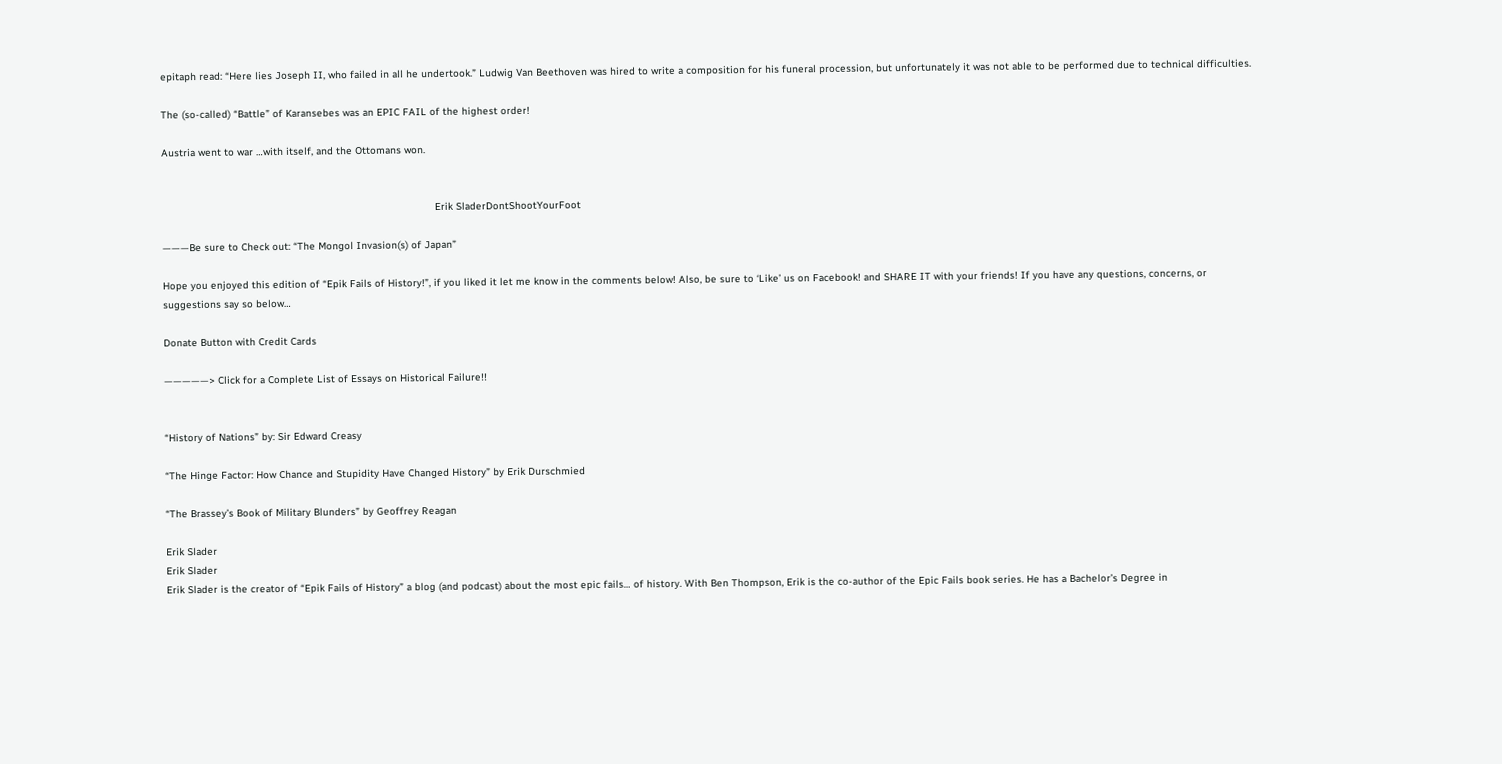epitaph read: “Here lies Joseph II, who failed in all he undertook.” Ludwig Van Beethoven was hired to write a composition for his funeral procession, but unfortunately it was not able to be performed due to technical difficulties.

The (so-called) “Battle” of Karansebes was an EPIC FAIL of the highest order!

Austria went to war …with itself, and the Ottomans won.


                                                                                           Erik SladerDontShootYourFoot

———Be sure to Check out: “The Mongol Invasion(s) of Japan”

Hope you enjoyed this edition of “Epik Fails of History!”, if you liked it let me know in the comments below! Also, be sure to ‘Like’ us on Facebook! and SHARE IT with your friends! If you have any questions, concerns, or suggestions say so below…

Donate Button with Credit Cards

—————> Click for a Complete List of Essays on Historical Failure!!


“History of Nations” by: Sir Edward Creasy

“The Hinge Factor: How Chance and Stupidity Have Changed History” by Erik Durschmied

“The Brassey’s Book of Military Blunders” by Geoffrey Reagan

Erik Slader
Erik Slader
Erik Slader is the creator of “Epik Fails of History” a blog (and podcast) about the most epic fails… of history. With Ben Thompson, Erik is the co-author of the Epic Fails book series. He has a Bachelor’s Degree in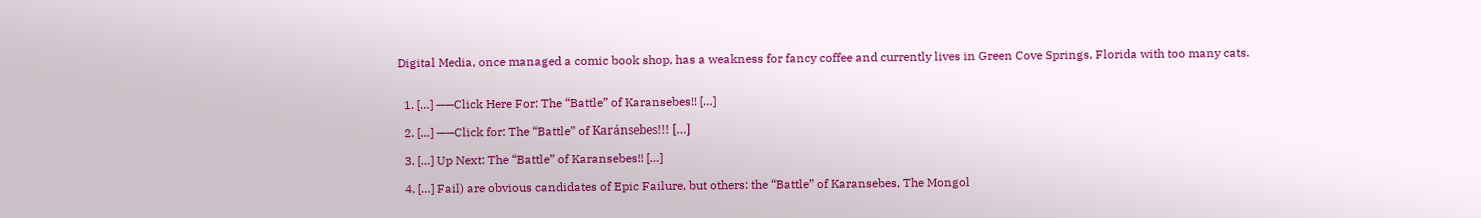Digital Media, once managed a comic book shop, has a weakness for fancy coffee and currently lives in Green Cove Springs, Florida with too many cats.


  1. […] ——Click Here For: The “Battle” of Karansebes!! […]

  2. […] ——Click for: The “Battle” of Karánsebes!!! […]

  3. […] Up Next: The “Battle” of Karansebes!! […]

  4. […] Fail) are obvious candidates of Epic Failure, but others: the “Battle” of Karansebes, The Mongol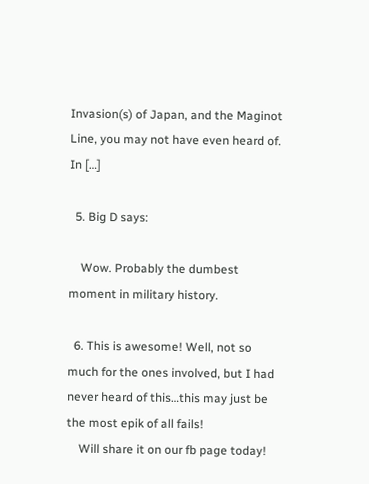Invasion(s) of Japan, and the Maginot Line, you may not have even heard of. In […]

  5. Big D says:

    Wow. Probably the dumbest moment in military history.

  6. This is awesome! Well, not so much for the ones involved, but I had never heard of this…this may just be the most epik of all fails!
    Will share it on our fb page today!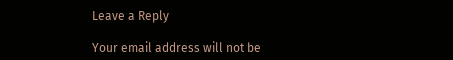Leave a Reply

Your email address will not be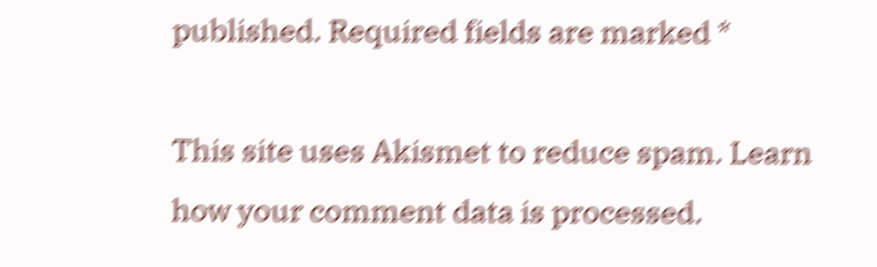published. Required fields are marked *

This site uses Akismet to reduce spam. Learn how your comment data is processed.